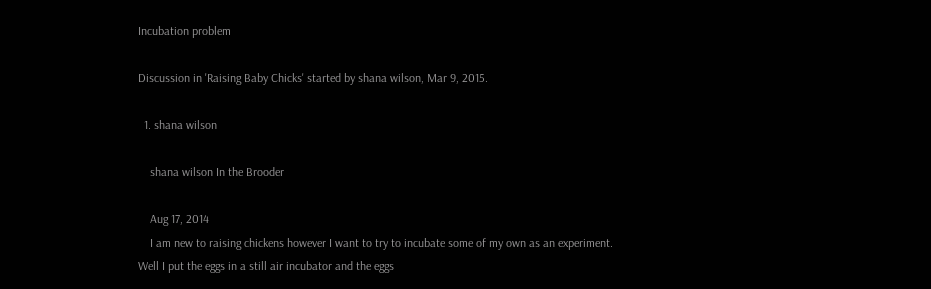Incubation problem

Discussion in 'Raising Baby Chicks' started by shana wilson, Mar 9, 2015.

  1. shana wilson

    shana wilson In the Brooder

    Aug 17, 2014
    I am new to raising chickens however I want to try to incubate some of my own as an experiment. Well I put the eggs in a still air incubator and the eggs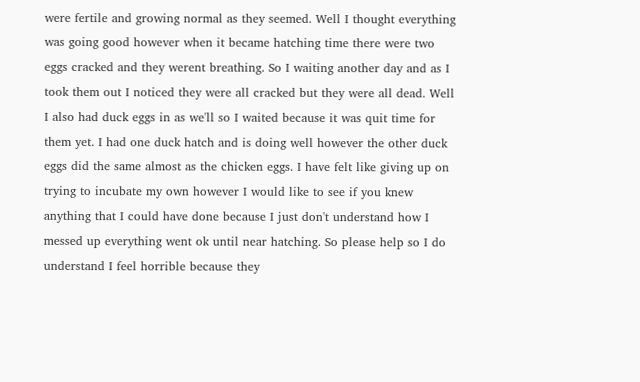were fertile and growing normal as they seemed. Well I thought everything was going good however when it became hatching time there were two eggs cracked and they werent breathing. So I waiting another day and as I took them out I noticed they were all cracked but they were all dead. Well I also had duck eggs in as we'll so I waited because it was quit time for them yet. I had one duck hatch and is doing well however the other duck eggs did the same almost as the chicken eggs. I have felt like giving up on trying to incubate my own however I would like to see if you knew anything that I could have done because I just don't understand how I messed up everything went ok until near hatching. So please help so I do understand I feel horrible because they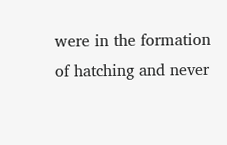were in the formation of hatching and never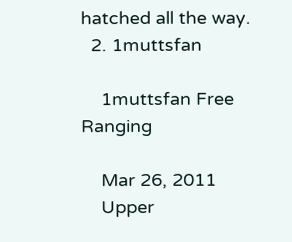hatched all the way.
  2. 1muttsfan

    1muttsfan Free Ranging

    Mar 26, 2011
    Upper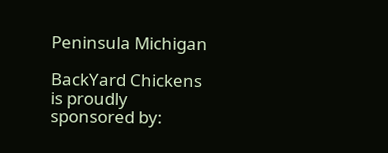Peninsula Michigan

BackYard Chickens is proudly sponsored by: